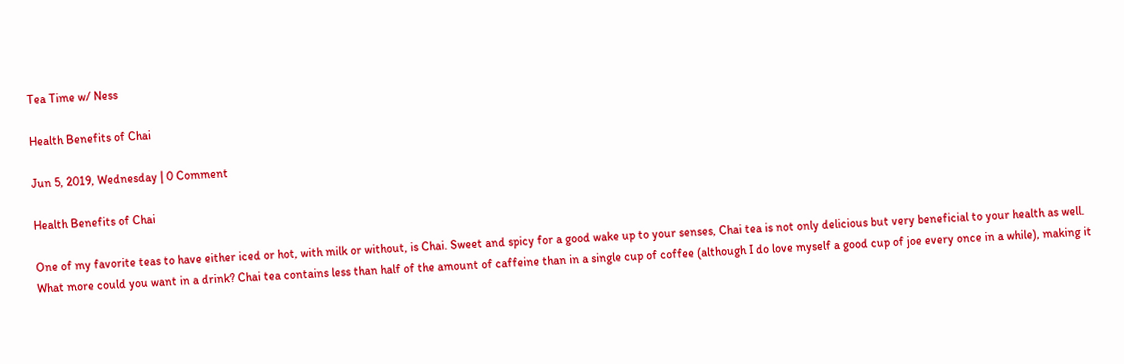Tea Time w/ Ness

Health Benefits of Chai

Jun 5, 2019, Wednesday | 0 Comment

Health Benefits of Chai

One of my favorite teas to have either iced or hot, with milk or without, is Chai. Sweet and spicy for a good wake up to your senses, Chai tea is not only delicious but very beneficial to your health as well. What more could you want in a drink? Chai tea contains less than half of the amount of caffeine than in a single cup of coffee (although I do love myself a good cup of joe every once in a while), making it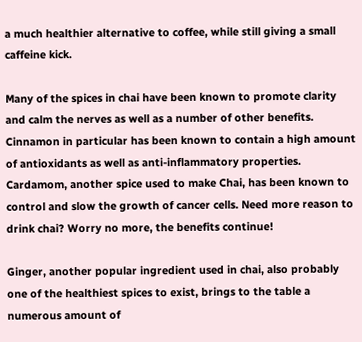a much healthier alternative to coffee, while still giving a small caffeine kick.

Many of the spices in chai have been known to promote clarity and calm the nerves as well as a number of other benefits. Cinnamon in particular has been known to contain a high amount of antioxidants as well as anti-inflammatory properties. Cardamom, another spice used to make Chai, has been known to control and slow the growth of cancer cells. Need more reason to drink chai? Worry no more, the benefits continue!

Ginger, another popular ingredient used in chai, also probably one of the healthiest spices to exist, brings to the table a numerous amount of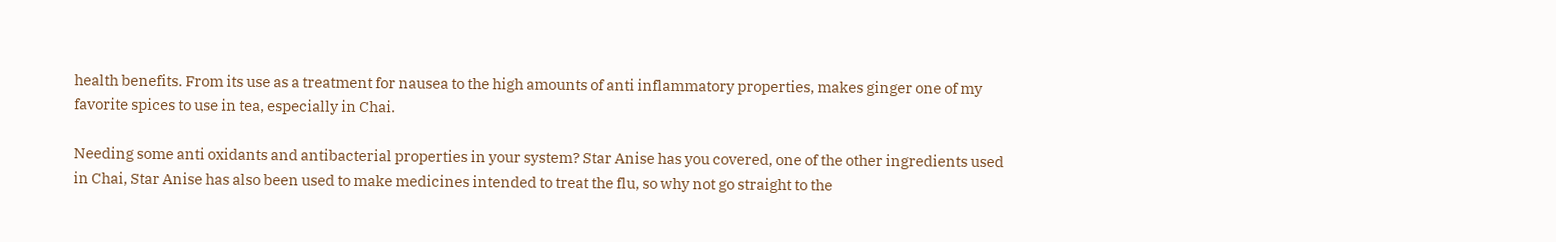health benefits. From its use as a treatment for nausea to the high amounts of anti inflammatory properties, makes ginger one of my favorite spices to use in tea, especially in Chai.

Needing some anti oxidants and antibacterial properties in your system? Star Anise has you covered, one of the other ingredients used in Chai, Star Anise has also been used to make medicines intended to treat the flu, so why not go straight to the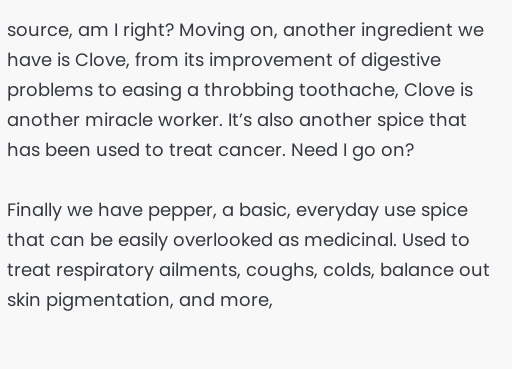source, am I right? Moving on, another ingredient we have is Clove, from its improvement of digestive problems to easing a throbbing toothache, Clove is another miracle worker. It’s also another spice that has been used to treat cancer. Need I go on?

Finally we have pepper, a basic, everyday use spice that can be easily overlooked as medicinal. Used to treat respiratory ailments, coughs, colds, balance out skin pigmentation, and more,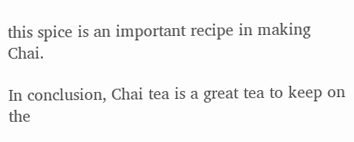this spice is an important recipe in making Chai.

In conclusion, Chai tea is a great tea to keep on the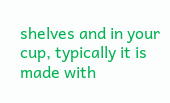shelves and in your cup, typically it is made with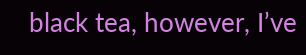black tea, however, I’ve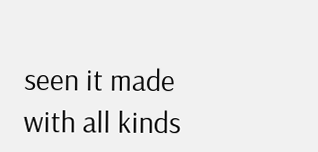seen it made with all kinds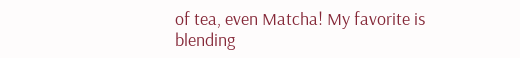of tea, even Matcha! My favorite is blending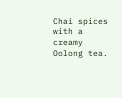Chai spices with a creamy Oolong tea.